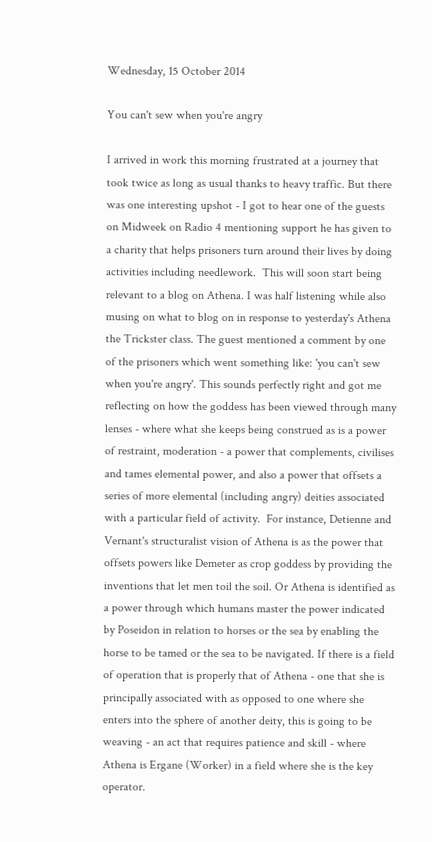Wednesday, 15 October 2014

You can't sew when you're angry

I arrived in work this morning frustrated at a journey that took twice as long as usual thanks to heavy traffic. But there was one interesting upshot - I got to hear one of the guests on Midweek on Radio 4 mentioning support he has given to a charity that helps prisoners turn around their lives by doing activities including needlework.  This will soon start being relevant to a blog on Athena. I was half listening while also musing on what to blog on in response to yesterday's Athena the Trickster class. The guest mentioned a comment by one of the prisoners which went something like: 'you can't sew when you're angry'. This sounds perfectly right and got me reflecting on how the goddess has been viewed through many lenses - where what she keeps being construed as is a power of restraint, moderation - a power that complements, civilises and tames elemental power, and also a power that offsets a series of more elemental (including angry) deities associated with a particular field of activity.  For instance, Detienne and Vernant's structuralist vision of Athena is as the power that offsets powers like Demeter as crop goddess by providing the inventions that let men toil the soil. Or Athena is identified as a power through which humans master the power indicated by Poseidon in relation to horses or the sea by enabling the horse to be tamed or the sea to be navigated. If there is a field of operation that is properly that of Athena - one that she is principally associated with as opposed to one where she enters into the sphere of another deity, this is going to be weaving - an act that requires patience and skill - where Athena is Ergane (Worker) in a field where she is the key operator.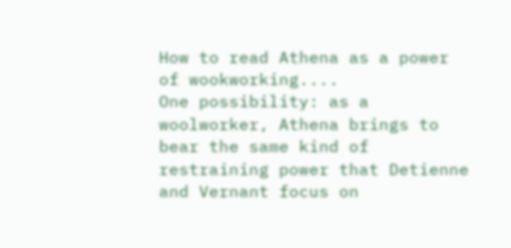How to read Athena as a power of wookworking....
One possibility: as a woolworker, Athena brings to bear the same kind of restraining power that Detienne and Vernant focus on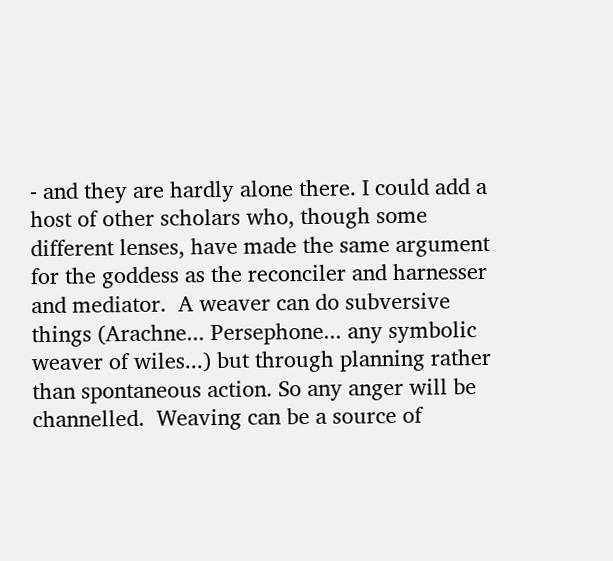- and they are hardly alone there. I could add a host of other scholars who, though some different lenses, have made the same argument for the goddess as the reconciler and harnesser and mediator.  A weaver can do subversive things (Arachne... Persephone... any symbolic weaver of wiles...) but through planning rather than spontaneous action. So any anger will be channelled.  Weaving can be a source of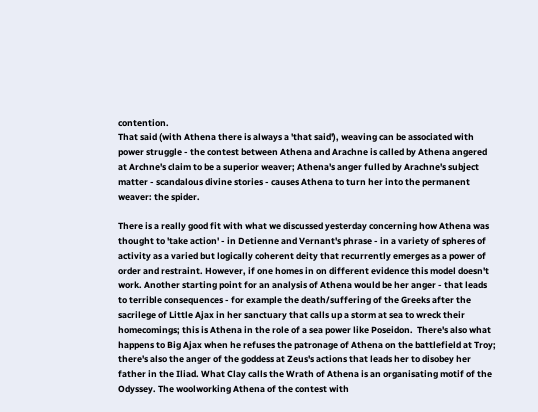contention.
That said (with Athena there is always a 'that said'), weaving can be associated with power struggle - the contest between Athena and Arachne is called by Athena angered at Archne's claim to be a superior weaver; Athena's anger fulled by Arachne's subject matter - scandalous divine stories - causes Athena to turn her into the permanent weaver: the spider.

There is a really good fit with what we discussed yesterday concerning how Athena was thought to 'take action' - in Detienne and Vernant's phrase - in a variety of spheres of activity as a varied but logically coherent deity that recurrently emerges as a power of order and restraint. However, if one homes in on different evidence this model doesn't work. Another starting point for an analysis of Athena would be her anger - that leads to terrible consequences - for example the death/suffering of the Greeks after the sacrilege of Little Ajax in her sanctuary that calls up a storm at sea to wreck their homecomings; this is Athena in the role of a sea power like Poseidon.  There's also what happens to Big Ajax when he refuses the patronage of Athena on the battlefield at Troy; there's also the anger of the goddess at Zeus's actions that leads her to disobey her father in the Iliad. What Clay calls the Wrath of Athena is an organisating motif of the Odyssey. The woolworking Athena of the contest with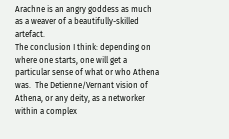Arachne is an angry goddess as much as a weaver of a beautifully-skilled artefact.
The conclusion I think: depending on where one starts, one will get a particular sense of what or who Athena was.  The Detienne/Vernant vision of Athena, or any deity, as a networker within a complex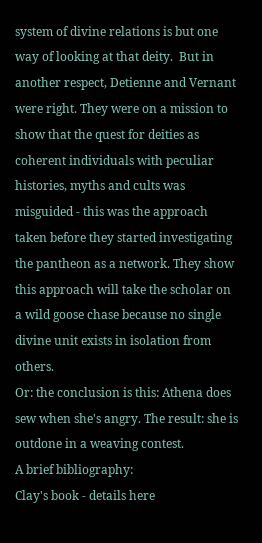system of divine relations is but one way of looking at that deity.  But in another respect, Detienne and Vernant were right. They were on a mission to show that the quest for deities as coherent individuals with peculiar histories, myths and cults was misguided - this was the approach taken before they started investigating the pantheon as a network. They show this approach will take the scholar on a wild goose chase because no single divine unit exists in isolation from others.
Or: the conclusion is this: Athena does sew when she's angry. The result: she is outdone in a weaving contest.
A brief bibliography:
Clay's book - details here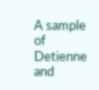A sample of Detienne and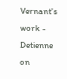Vernant's work - Detienne on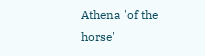Athena 'of the horse'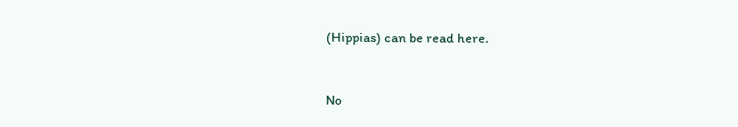(Hippias) can be read here.


No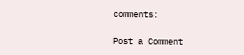comments:

Post a Comment